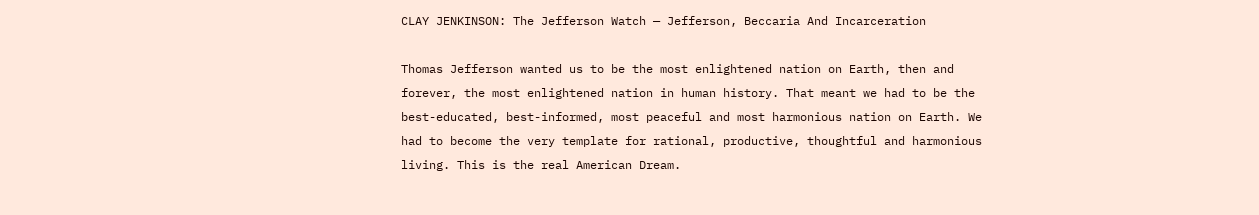CLAY JENKINSON: The Jefferson Watch — Jefferson, Beccaria And Incarceration

Thomas Jefferson wanted us to be the most enlightened nation on Earth, then and forever, the most enlightened nation in human history. That meant we had to be the best-educated, best-informed, most peaceful and most harmonious nation on Earth. We had to become the very template for rational, productive, thoughtful and harmonious living. This is the real American Dream.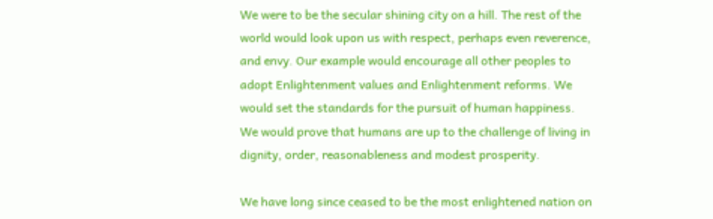We were to be the secular shining city on a hill. The rest of the world would look upon us with respect, perhaps even reverence, and envy. Our example would encourage all other peoples to adopt Enlightenment values and Enlightenment reforms. We would set the standards for the pursuit of human happiness. We would prove that humans are up to the challenge of living in dignity, order, reasonableness and modest prosperity.

We have long since ceased to be the most enlightened nation on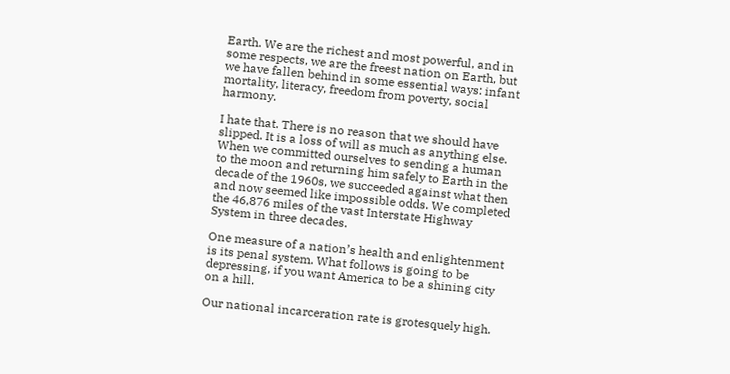Earth. We are the richest and most powerful, and in some respects, we are the freest nation on Earth, but we have fallen behind in some essential ways: infant mortality, literacy, freedom from poverty, social harmony.

I hate that. There is no reason that we should have slipped. It is a loss of will as much as anything else. When we committed ourselves to sending a human to the moon and returning him safely to Earth in the decade of the 1960s, we succeeded against what then and now seemed like impossible odds. We completed the 46,876 miles of the vast Interstate Highway System in three decades.

One measure of a nation’s health and enlightenment is its penal system. What follows is going to be depressing, if you want America to be a shining city on a hill.

Our national incarceration rate is grotesquely high.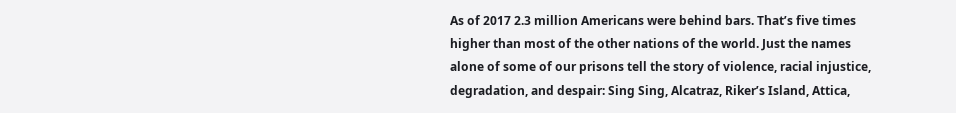As of 2017 2.3 million Americans were behind bars. That’s five times higher than most of the other nations of the world. Just the names alone of some of our prisons tell the story of violence, racial injustice, degradation, and despair: Sing Sing, Alcatraz, Riker’s Island, Attica,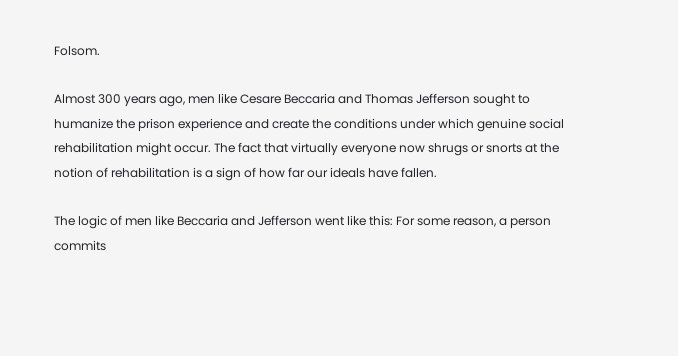Folsom.

Almost 300 years ago, men like Cesare Beccaria and Thomas Jefferson sought to humanize the prison experience and create the conditions under which genuine social rehabilitation might occur. The fact that virtually everyone now shrugs or snorts at the notion of rehabilitation is a sign of how far our ideals have fallen.

The logic of men like Beccaria and Jefferson went like this: For some reason, a person commits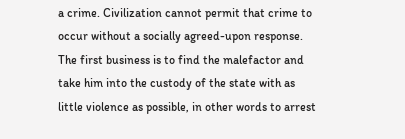a crime. Civilization cannot permit that crime to occur without a socially agreed-upon response. The first business is to find the malefactor and take him into the custody of the state with as little violence as possible, in other words to arrest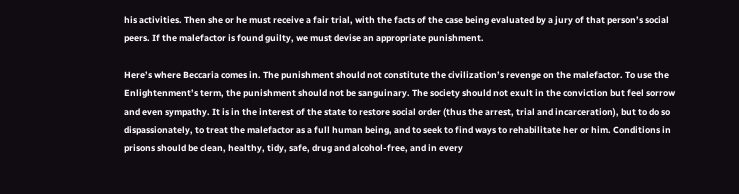his activities. Then she or he must receive a fair trial, with the facts of the case being evaluated by a jury of that person’s social peers. If the malefactor is found guilty, we must devise an appropriate punishment.

Here’s where Beccaria comes in. The punishment should not constitute the civilization’s revenge on the malefactor. To use the Enlightenment’s term, the punishment should not be sanguinary. The society should not exult in the conviction but feel sorrow and even sympathy. It is in the interest of the state to restore social order (thus the arrest, trial and incarceration), but to do so dispassionately, to treat the malefactor as a full human being, and to seek to find ways to rehabilitate her or him. Conditions in prisons should be clean, healthy, tidy, safe, drug and alcohol-free, and in every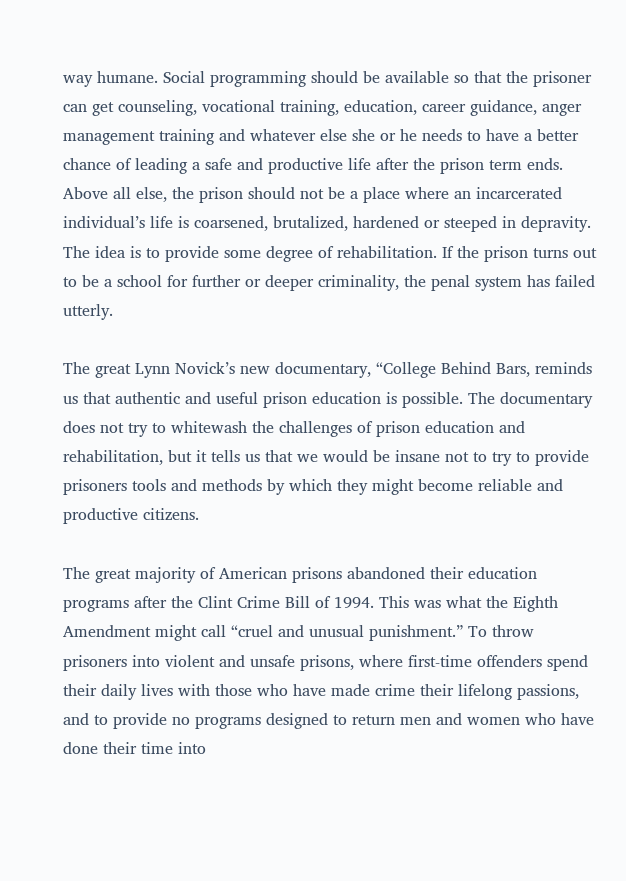way humane. Social programming should be available so that the prisoner can get counseling, vocational training, education, career guidance, anger management training and whatever else she or he needs to have a better chance of leading a safe and productive life after the prison term ends. Above all else, the prison should not be a place where an incarcerated individual’s life is coarsened, brutalized, hardened or steeped in depravity. The idea is to provide some degree of rehabilitation. If the prison turns out to be a school for further or deeper criminality, the penal system has failed utterly.

The great Lynn Novick’s new documentary, “College Behind Bars, reminds us that authentic and useful prison education is possible. The documentary does not try to whitewash the challenges of prison education and rehabilitation, but it tells us that we would be insane not to try to provide prisoners tools and methods by which they might become reliable and productive citizens.

The great majority of American prisons abandoned their education programs after the Clint Crime Bill of 1994. This was what the Eighth Amendment might call “cruel and unusual punishment.” To throw prisoners into violent and unsafe prisons, where first-time offenders spend their daily lives with those who have made crime their lifelong passions, and to provide no programs designed to return men and women who have done their time into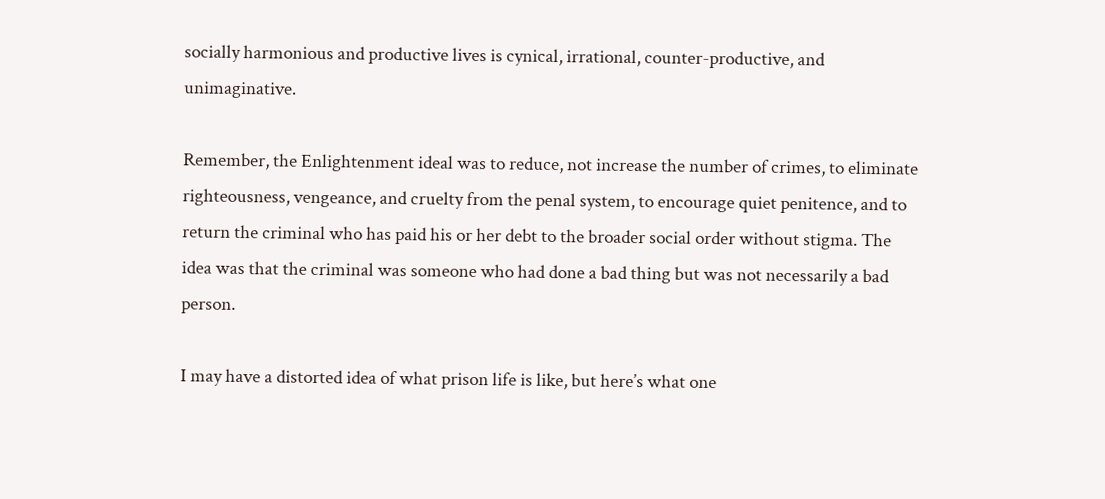socially harmonious and productive lives is cynical, irrational, counter-productive, and unimaginative.

Remember, the Enlightenment ideal was to reduce, not increase the number of crimes, to eliminate righteousness, vengeance, and cruelty from the penal system, to encourage quiet penitence, and to return the criminal who has paid his or her debt to the broader social order without stigma. The idea was that the criminal was someone who had done a bad thing but was not necessarily a bad person.

I may have a distorted idea of what prison life is like, but here’s what one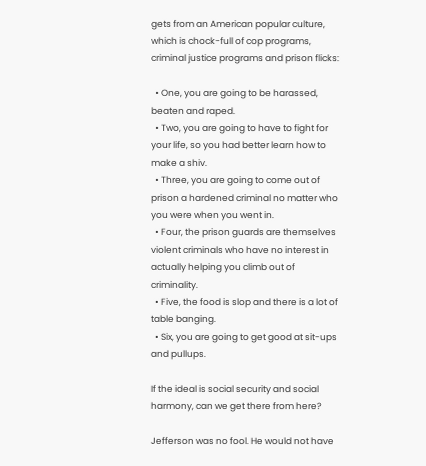gets from an American popular culture, which is chock-full of cop programs, criminal justice programs and prison flicks:

  • One, you are going to be harassed, beaten and raped.
  • Two, you are going to have to fight for your life, so you had better learn how to make a shiv.
  • Three, you are going to come out of prison a hardened criminal no matter who you were when you went in.
  • Four, the prison guards are themselves violent criminals who have no interest in actually helping you climb out of criminality.
  • Five, the food is slop and there is a lot of table banging.
  • Six, you are going to get good at sit-ups and pullups.

If the ideal is social security and social harmony, can we get there from here?

Jefferson was no fool. He would not have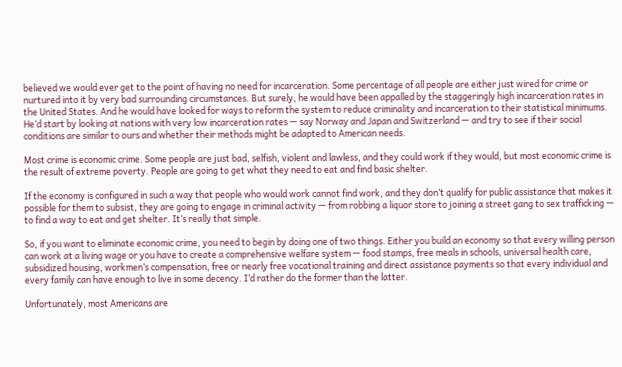believed we would ever get to the point of having no need for incarceration. Some percentage of all people are either just wired for crime or nurtured into it by very bad surrounding circumstances. But surely, he would have been appalled by the staggeringly high incarceration rates in the United States. And he would have looked for ways to reform the system to reduce criminality and incarceration to their statistical minimums. He’d start by looking at nations with very low incarceration rates — say Norway and Japan and Switzerland — and try to see if their social conditions are similar to ours and whether their methods might be adapted to American needs.

Most crime is economic crime. Some people are just bad, selfish, violent and lawless, and they could work if they would, but most economic crime is the result of extreme poverty. People are going to get what they need to eat and find basic shelter.

If the economy is configured in such a way that people who would work cannot find work, and they don’t qualify for public assistance that makes it possible for them to subsist, they are going to engage in criminal activity — from robbing a liquor store to joining a street gang to sex trafficking — to find a way to eat and get shelter. It’s really that simple.

So, if you want to eliminate economic crime, you need to begin by doing one of two things. Either you build an economy so that every willing person can work at a living wage or you have to create a comprehensive welfare system — food stamps, free meals in schools, universal health care, subsidized housing, workmen’s compensation, free or nearly free vocational training and direct assistance payments so that every individual and every family can have enough to live in some decency. I’d rather do the former than the latter.

Unfortunately, most Americans are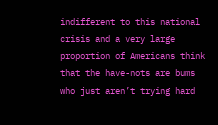indifferent to this national crisis and a very large proportion of Americans think that the have-nots are bums who just aren’t trying hard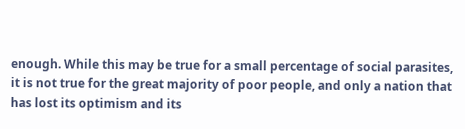enough. While this may be true for a small percentage of social parasites, it is not true for the great majority of poor people, and only a nation that has lost its optimism and its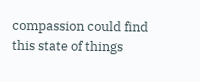compassion could find this state of things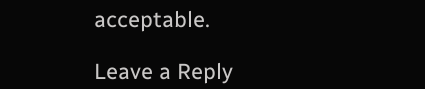acceptable.

Leave a Reply